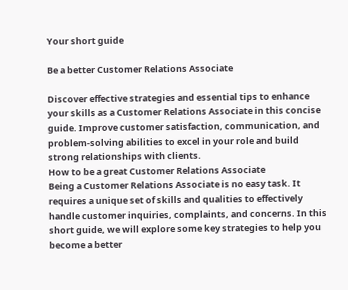Your short guide

Be a better Customer Relations Associate

Discover effective strategies and essential tips to enhance your skills as a Customer Relations Associate in this concise guide. Improve customer satisfaction, communication, and problem-solving abilities to excel in your role and build strong relationships with clients.
How to be a great Customer Relations Associate
Being a Customer Relations Associate is no easy task. It requires a unique set of skills and qualities to effectively handle customer inquiries, complaints, and concerns. In this short guide, we will explore some key strategies to help you become a better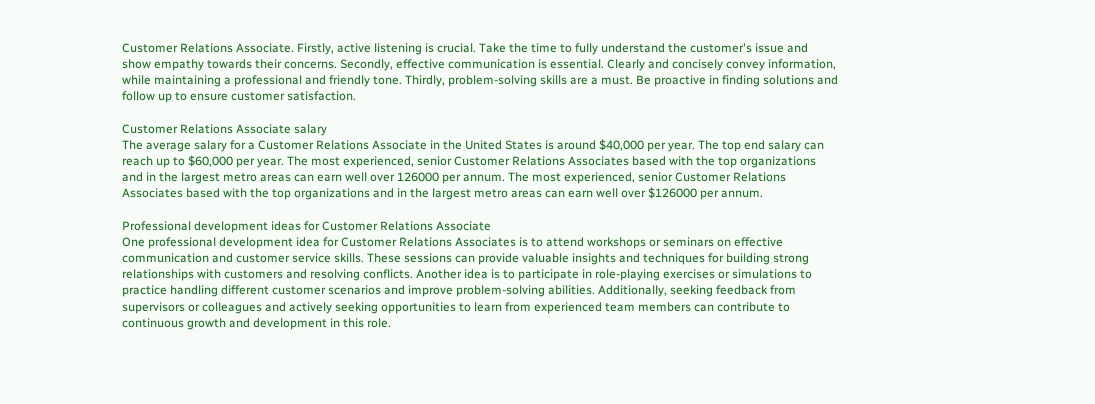Customer Relations Associate. Firstly, active listening is crucial. Take the time to fully understand the customer's issue and show empathy towards their concerns. Secondly, effective communication is essential. Clearly and concisely convey information, while maintaining a professional and friendly tone. Thirdly, problem-solving skills are a must. Be proactive in finding solutions and follow up to ensure customer satisfaction.

Customer Relations Associate salary
The average salary for a Customer Relations Associate in the United States is around $40,000 per year. The top end salary can reach up to $60,000 per year. The most experienced, senior Customer Relations Associates based with the top organizations and in the largest metro areas can earn well over 126000 per annum. The most experienced, senior Customer Relations Associates based with the top organizations and in the largest metro areas can earn well over $126000 per annum.

Professional development ideas for Customer Relations Associate
One professional development idea for Customer Relations Associates is to attend workshops or seminars on effective communication and customer service skills. These sessions can provide valuable insights and techniques for building strong relationships with customers and resolving conflicts. Another idea is to participate in role-playing exercises or simulations to practice handling different customer scenarios and improve problem-solving abilities. Additionally, seeking feedback from supervisors or colleagues and actively seeking opportunities to learn from experienced team members can contribute to continuous growth and development in this role.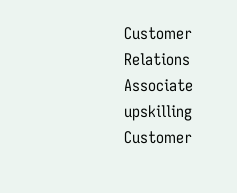Customer Relations Associate upskilling
Customer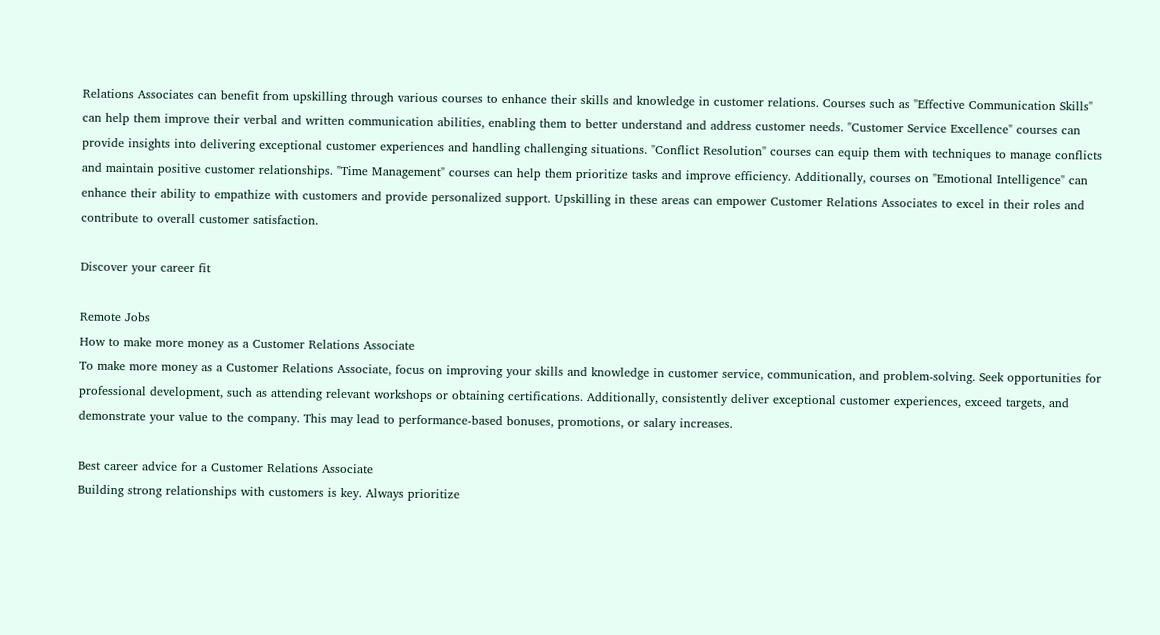Relations Associates can benefit from upskilling through various courses to enhance their skills and knowledge in customer relations. Courses such as "Effective Communication Skills" can help them improve their verbal and written communication abilities, enabling them to better understand and address customer needs. "Customer Service Excellence" courses can provide insights into delivering exceptional customer experiences and handling challenging situations. "Conflict Resolution" courses can equip them with techniques to manage conflicts and maintain positive customer relationships. "Time Management" courses can help them prioritize tasks and improve efficiency. Additionally, courses on "Emotional Intelligence" can enhance their ability to empathize with customers and provide personalized support. Upskilling in these areas can empower Customer Relations Associates to excel in their roles and contribute to overall customer satisfaction.

Discover your career fit

Remote Jobs
How to make more money as a Customer Relations Associate
To make more money as a Customer Relations Associate, focus on improving your skills and knowledge in customer service, communication, and problem-solving. Seek opportunities for professional development, such as attending relevant workshops or obtaining certifications. Additionally, consistently deliver exceptional customer experiences, exceed targets, and demonstrate your value to the company. This may lead to performance-based bonuses, promotions, or salary increases.

Best career advice for a Customer Relations Associate
Building strong relationships with customers is key. Always prioritize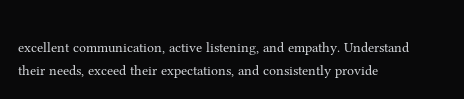excellent communication, active listening, and empathy. Understand their needs, exceed their expectations, and consistently provide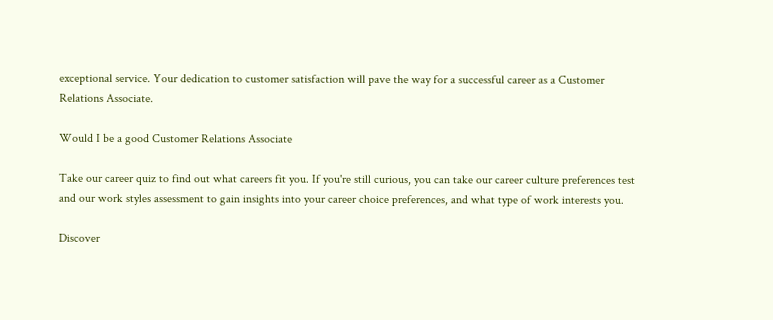exceptional service. Your dedication to customer satisfaction will pave the way for a successful career as a Customer Relations Associate.

Would I be a good Customer Relations Associate

Take our career quiz to find out what careers fit you. If you're still curious, you can take our career culture preferences test and our work styles assessment to gain insights into your career choice preferences, and what type of work interests you.

Discover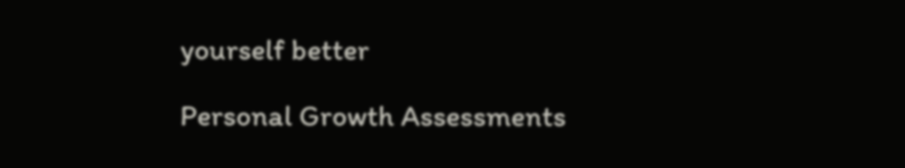yourself better

Personal Growth Assessments